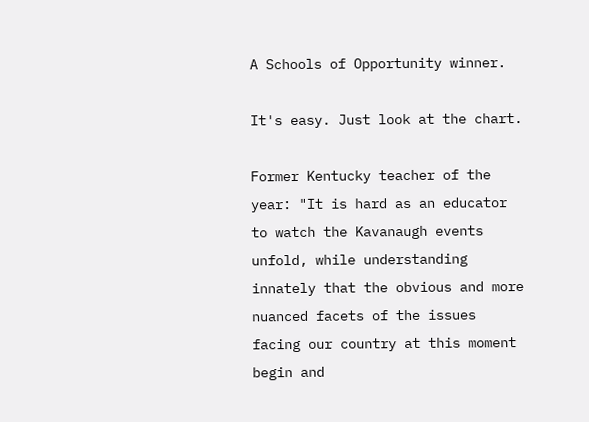A Schools of Opportunity winner.

It's easy. Just look at the chart.

Former Kentucky teacher of the year: "It is hard as an educator to watch the Kavanaugh events unfold, while understanding innately that the obvious and more nuanced facets of the issues facing our country at this moment begin and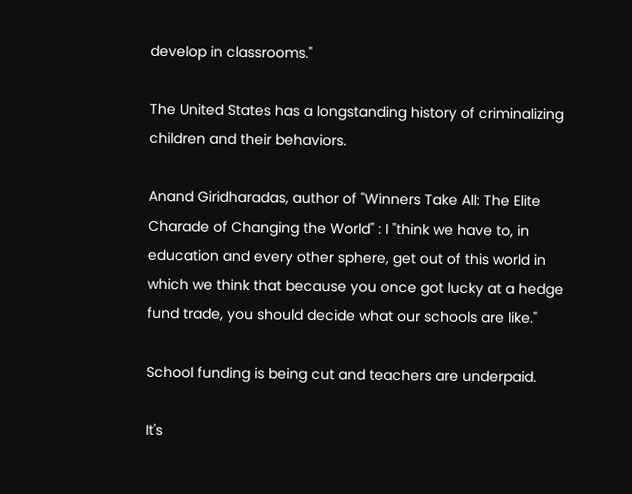develop in classrooms."

The United States has a longstanding history of criminalizing children and their behaviors.

Anand Giridharadas, author of "Winners Take All: The Elite Charade of Changing the World" : I "think we have to, in education and every other sphere, get out of this world in which we think that because you once got lucky at a hedge fund trade, you should decide what our schools are like."

School funding is being cut and teachers are underpaid.

It's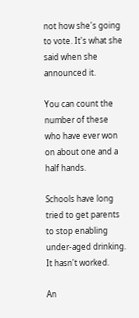not how she's going to vote. It's what she said when she announced it.

You can count the number of these who have ever won on about one and a half hands.

Schools have long tried to get parents to stop enabling under-aged drinking. It hasn't worked.

An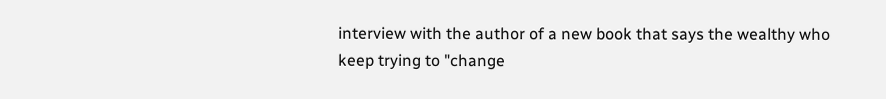interview with the author of a new book that says the wealthy who keep trying to "change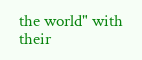the world" with their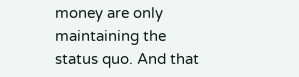money are only maintaining the status quo. And that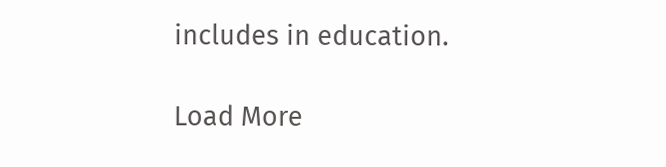includes in education.

Load More